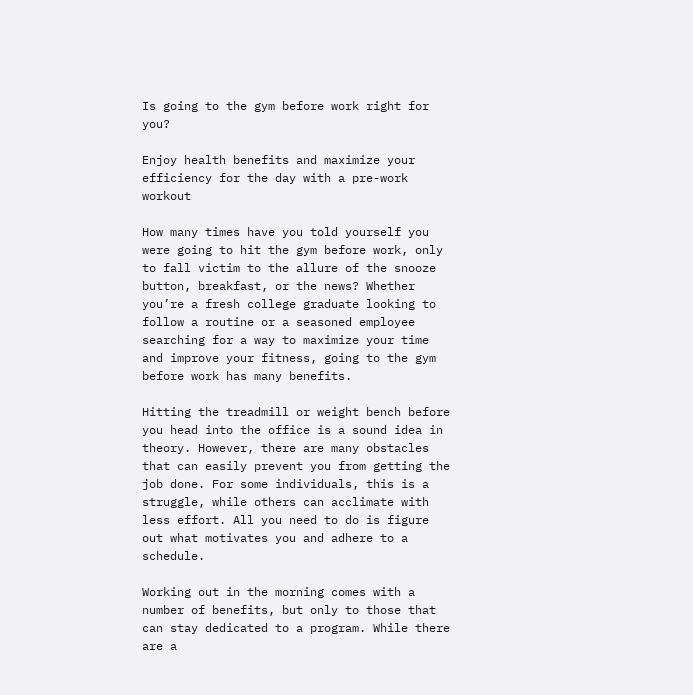Is going to the gym before work right for you?

Enjoy health benefits and maximize your efficiency for the day with a pre-work workout

How many times have you told yourself you were going to hit the gym before work, only to fall victim to the allure of the snooze button, breakfast, or the news? Whether you’re a fresh college graduate looking to follow a routine or a seasoned employee searching for a way to maximize your time and improve your fitness, going to the gym before work has many benefits.

Hitting the treadmill or weight bench before you head into the office is a sound idea in theory. However, there are many obstacles that can easily prevent you from getting the job done. For some individuals, this is a struggle, while others can acclimate with less effort. All you need to do is figure out what motivates you and adhere to a schedule.

Working out in the morning comes with a number of benefits, but only to those that can stay dedicated to a program. While there are a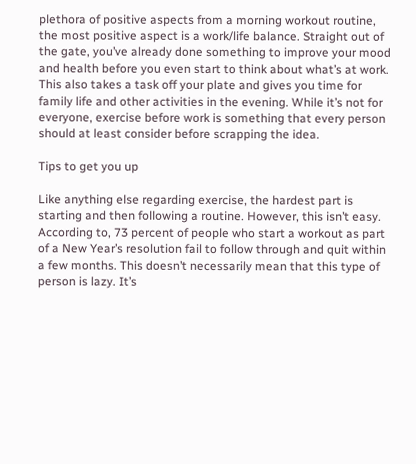plethora of positive aspects from a morning workout routine, the most positive aspect is a work/life balance. Straight out of the gate, you’ve already done something to improve your mood and health before you even start to think about what’s at work. This also takes a task off your plate and gives you time for family life and other activities in the evening. While it’s not for everyone, exercise before work is something that every person should at least consider before scrapping the idea.

Tips to get you up

Like anything else regarding exercise, the hardest part is starting and then following a routine. However, this isn’t easy. According to, 73 percent of people who start a workout as part of a New Year’s resolution fail to follow through and quit within a few months. This doesn’t necessarily mean that this type of person is lazy. It’s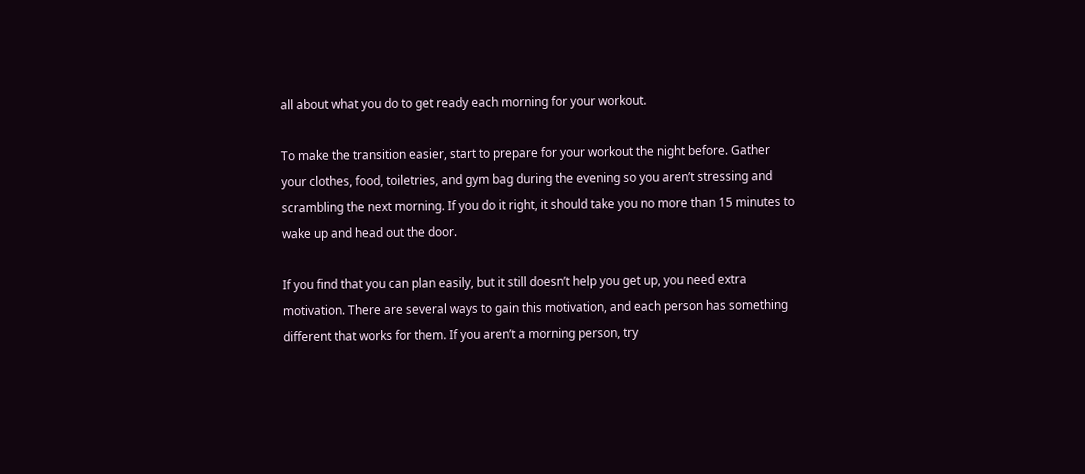all about what you do to get ready each morning for your workout.

To make the transition easier, start to prepare for your workout the night before. Gather your clothes, food, toiletries, and gym bag during the evening so you aren’t stressing and scrambling the next morning. If you do it right, it should take you no more than 15 minutes to wake up and head out the door.

If you find that you can plan easily, but it still doesn’t help you get up, you need extra motivation. There are several ways to gain this motivation, and each person has something different that works for them. If you aren’t a morning person, try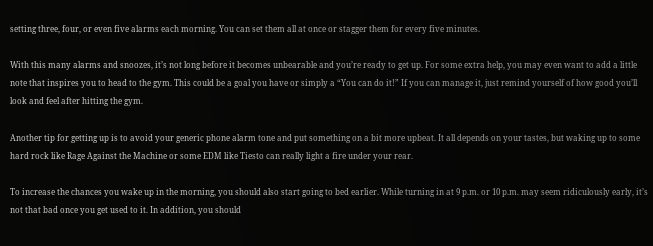setting three, four, or even five alarms each morning. You can set them all at once or stagger them for every five minutes.

With this many alarms and snoozes, it’s not long before it becomes unbearable and you’re ready to get up. For some extra help, you may even want to add a little note that inspires you to head to the gym. This could be a goal you have or simply a “You can do it!” If you can manage it, just remind yourself of how good you’ll look and feel after hitting the gym.

Another tip for getting up is to avoid your generic phone alarm tone and put something on a bit more upbeat. It all depends on your tastes, but waking up to some hard rock like Rage Against the Machine or some EDM like Tiesto can really light a fire under your rear.

To increase the chances you wake up in the morning, you should also start going to bed earlier. While turning in at 9 p.m. or 10 p.m. may seem ridiculously early, it’s not that bad once you get used to it. In addition, you should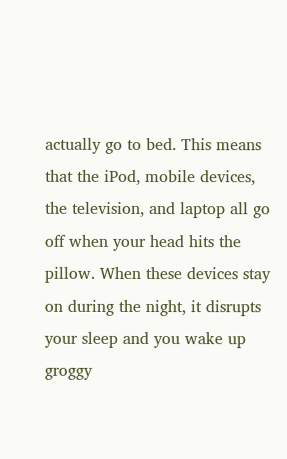actually go to bed. This means that the iPod, mobile devices, the television, and laptop all go off when your head hits the pillow. When these devices stay on during the night, it disrupts your sleep and you wake up groggy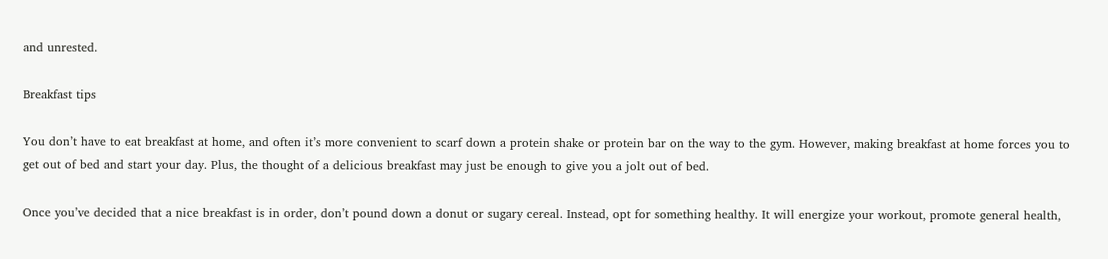and unrested.

Breakfast tips

You don’t have to eat breakfast at home, and often it’s more convenient to scarf down a protein shake or protein bar on the way to the gym. However, making breakfast at home forces you to get out of bed and start your day. Plus, the thought of a delicious breakfast may just be enough to give you a jolt out of bed.

Once you’ve decided that a nice breakfast is in order, don’t pound down a donut or sugary cereal. Instead, opt for something healthy. It will energize your workout, promote general health,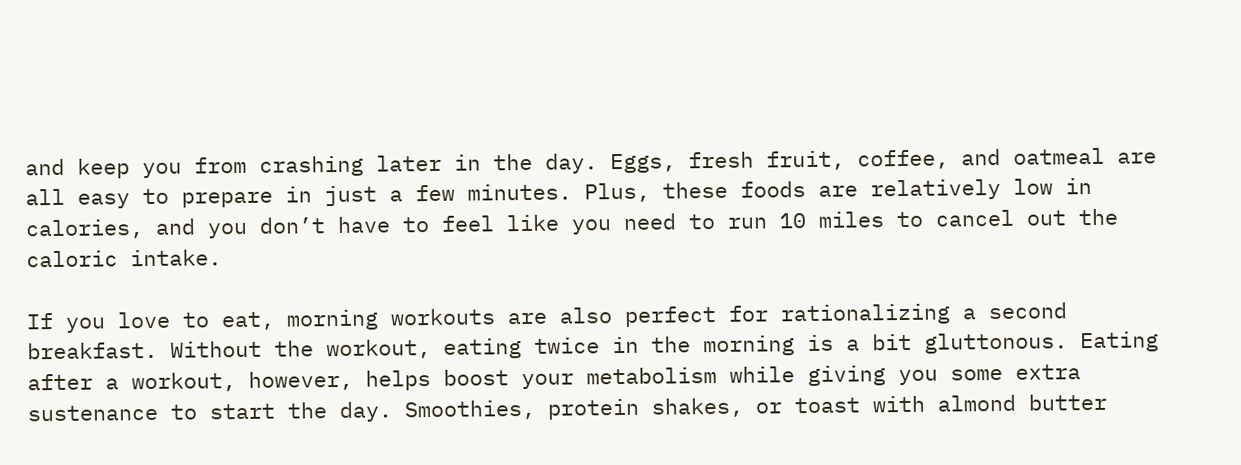and keep you from crashing later in the day. Eggs, fresh fruit, coffee, and oatmeal are all easy to prepare in just a few minutes. Plus, these foods are relatively low in calories, and you don’t have to feel like you need to run 10 miles to cancel out the caloric intake.

If you love to eat, morning workouts are also perfect for rationalizing a second breakfast. Without the workout, eating twice in the morning is a bit gluttonous. Eating after a workout, however, helps boost your metabolism while giving you some extra sustenance to start the day. Smoothies, protein shakes, or toast with almond butter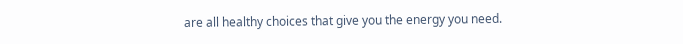are all healthy choices that give you the energy you need.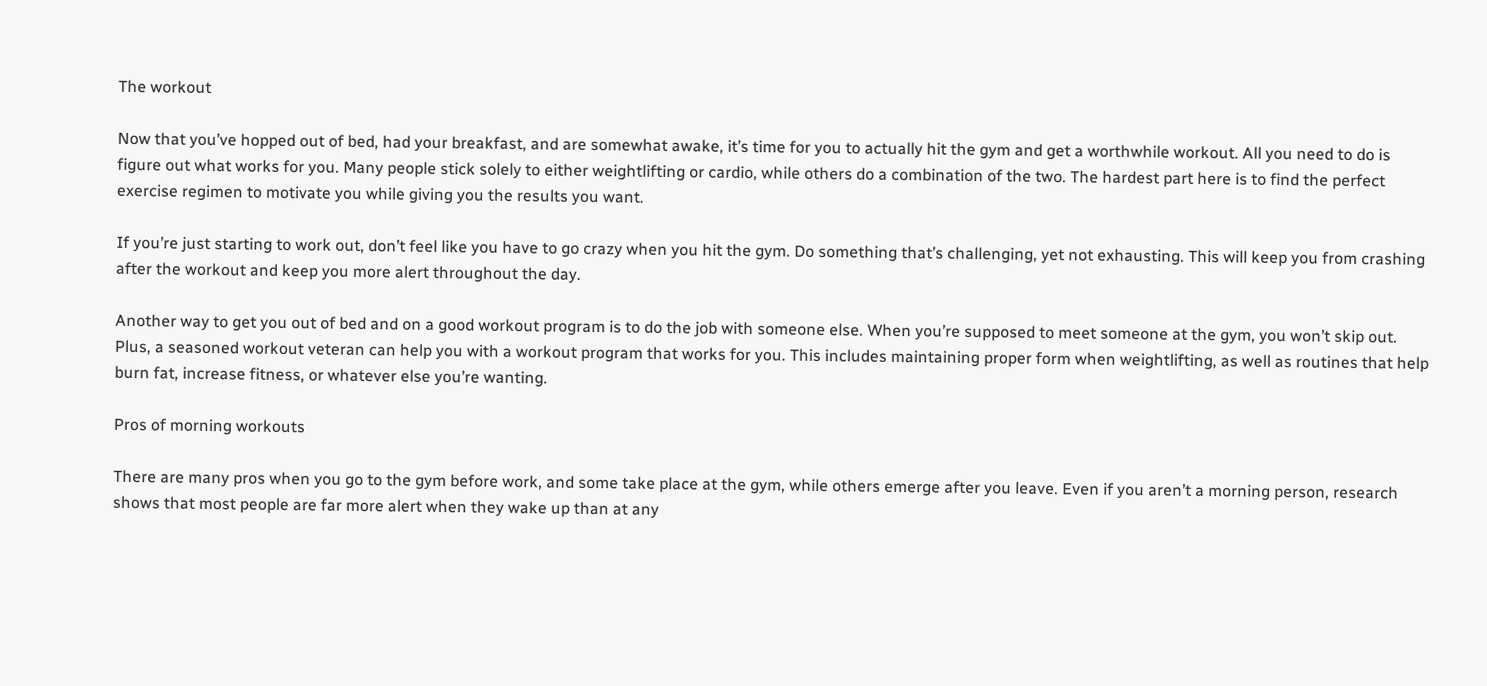The workout

Now that you’ve hopped out of bed, had your breakfast, and are somewhat awake, it’s time for you to actually hit the gym and get a worthwhile workout. All you need to do is figure out what works for you. Many people stick solely to either weightlifting or cardio, while others do a combination of the two. The hardest part here is to find the perfect exercise regimen to motivate you while giving you the results you want.

If you’re just starting to work out, don’t feel like you have to go crazy when you hit the gym. Do something that’s challenging, yet not exhausting. This will keep you from crashing after the workout and keep you more alert throughout the day.

Another way to get you out of bed and on a good workout program is to do the job with someone else. When you’re supposed to meet someone at the gym, you won’t skip out. Plus, a seasoned workout veteran can help you with a workout program that works for you. This includes maintaining proper form when weightlifting, as well as routines that help burn fat, increase fitness, or whatever else you’re wanting.

Pros of morning workouts

There are many pros when you go to the gym before work, and some take place at the gym, while others emerge after you leave. Even if you aren’t a morning person, research shows that most people are far more alert when they wake up than at any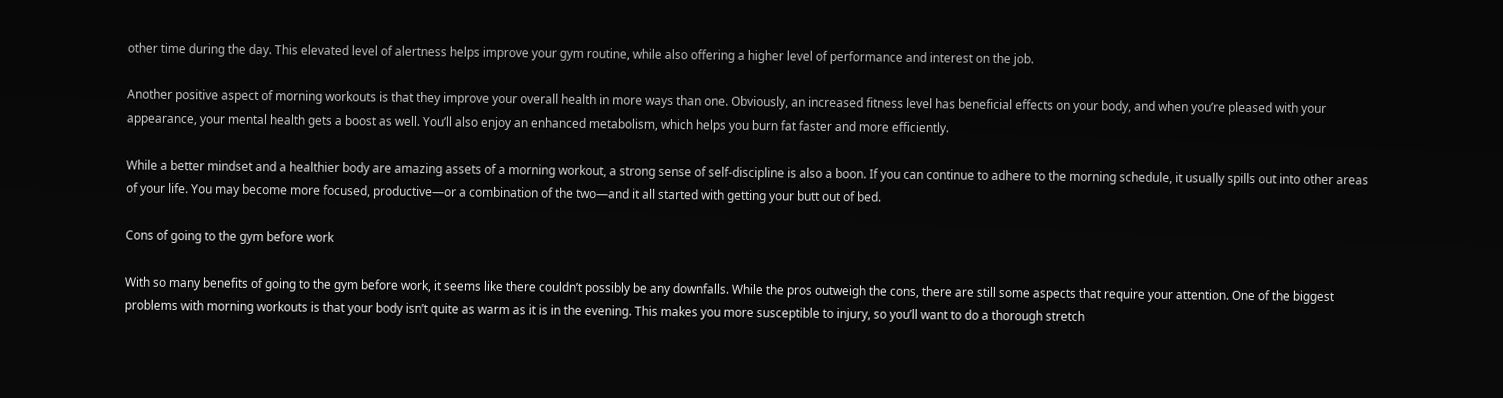other time during the day. This elevated level of alertness helps improve your gym routine, while also offering a higher level of performance and interest on the job.

Another positive aspect of morning workouts is that they improve your overall health in more ways than one. Obviously, an increased fitness level has beneficial effects on your body, and when you’re pleased with your appearance, your mental health gets a boost as well. You’ll also enjoy an enhanced metabolism, which helps you burn fat faster and more efficiently.

While a better mindset and a healthier body are amazing assets of a morning workout, a strong sense of self-discipline is also a boon. If you can continue to adhere to the morning schedule, it usually spills out into other areas of your life. You may become more focused, productive—or a combination of the two—and it all started with getting your butt out of bed.

Cons of going to the gym before work

With so many benefits of going to the gym before work, it seems like there couldn’t possibly be any downfalls. While the pros outweigh the cons, there are still some aspects that require your attention. One of the biggest problems with morning workouts is that your body isn’t quite as warm as it is in the evening. This makes you more susceptible to injury, so you’ll want to do a thorough stretch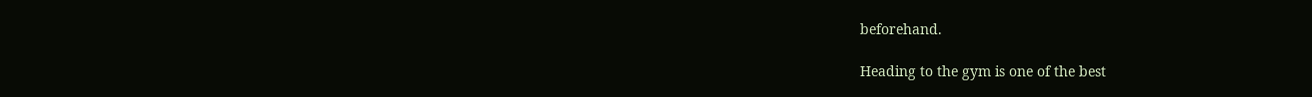beforehand.

Heading to the gym is one of the best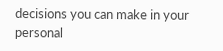decisions you can make in your personal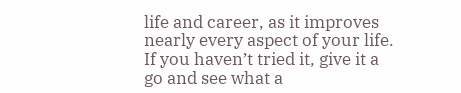life and career, as it improves nearly every aspect of your life. If you haven’t tried it, give it a go and see what a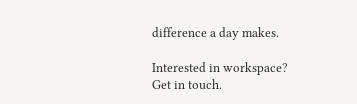difference a day makes.

Interested in workspace? Get in touch.